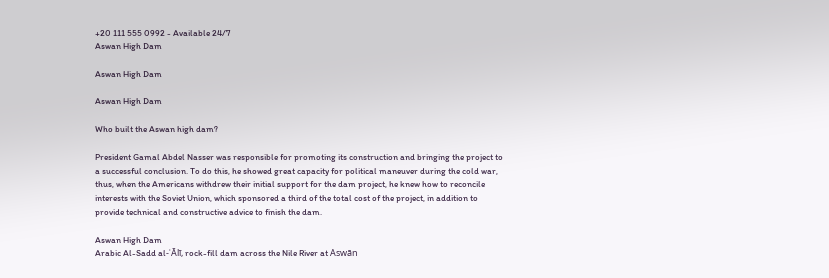+20 111 555 0992 - Available 24/7
Aswan High Dam

Aswan High Dam

Aswan High Dam

Who built the Aswan high dam?

President Gamal Abdel Nasser was responsible for promoting its construction and bringing the project to a successful conclusion. To do this, he showed great capacity for political maneuver during the cold war, thus, when the Americans withdrew their initial support for the dam project, he knew how to reconcile interests with the Soviet Union, which sponsored a third of the total cost of the project, in addition to provide technical and constructive advice to finish the dam.

Aswan High Dam
Arabic Al-Sadd al-ʿĀlī, rock-fill dam across the Nile River at Aswān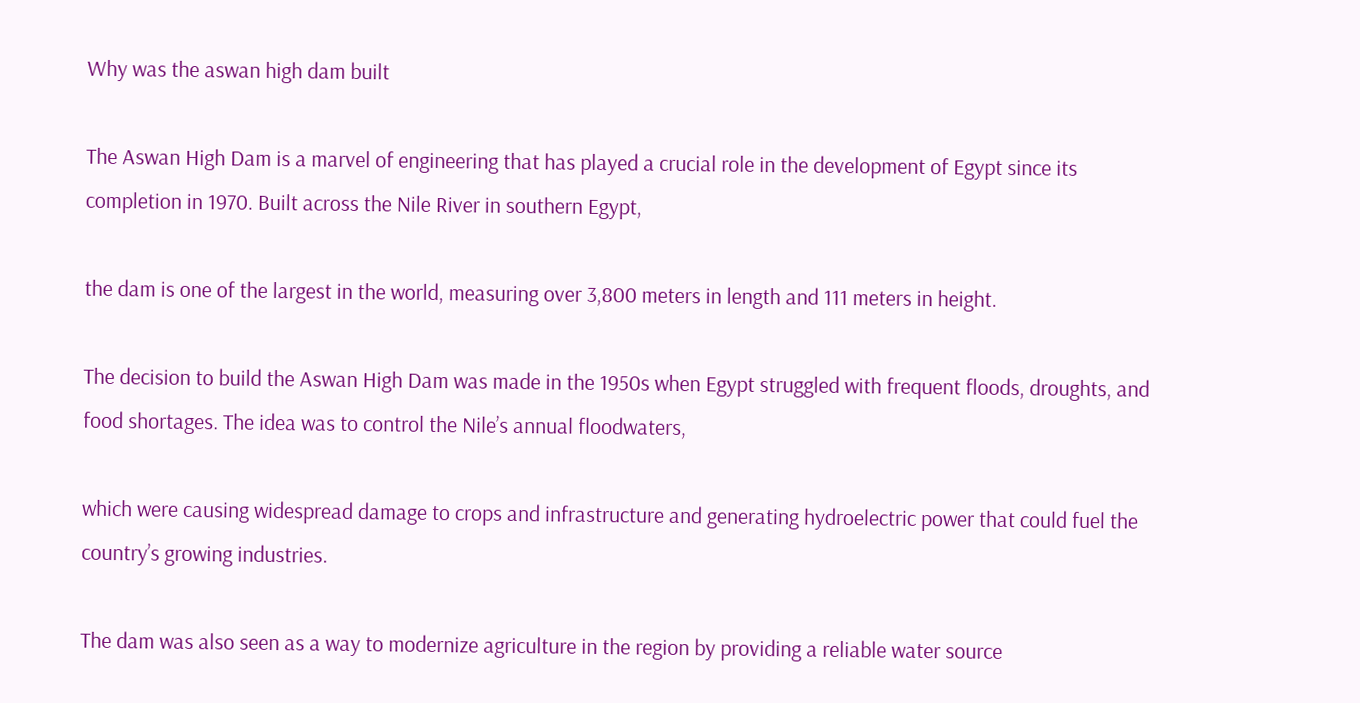Why was the aswan high dam built

The Aswan High Dam is a marvel of engineering that has played a crucial role in the development of Egypt since its completion in 1970. Built across the Nile River in southern Egypt,

the dam is one of the largest in the world, measuring over 3,800 meters in length and 111 meters in height.

The decision to build the Aswan High Dam was made in the 1950s when Egypt struggled with frequent floods, droughts, and food shortages. The idea was to control the Nile’s annual floodwaters,

which were causing widespread damage to crops and infrastructure and generating hydroelectric power that could fuel the country’s growing industries.

The dam was also seen as a way to modernize agriculture in the region by providing a reliable water source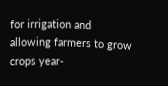for irrigation and allowing farmers to grow crops year-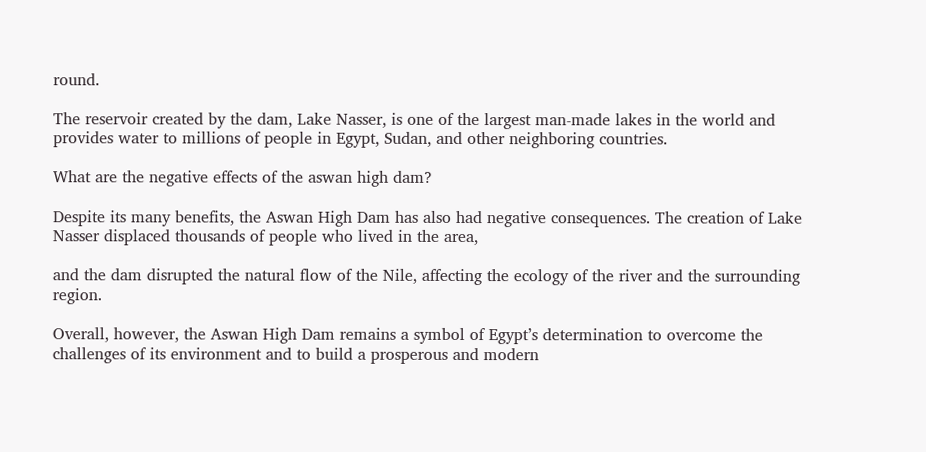round.

The reservoir created by the dam, Lake Nasser, is one of the largest man-made lakes in the world and provides water to millions of people in Egypt, Sudan, and other neighboring countries.

What are the negative effects of the aswan high dam?

Despite its many benefits, the Aswan High Dam has also had negative consequences. The creation of Lake Nasser displaced thousands of people who lived in the area,

and the dam disrupted the natural flow of the Nile, affecting the ecology of the river and the surrounding region.

Overall, however, the Aswan High Dam remains a symbol of Egypt’s determination to overcome the challenges of its environment and to build a prosperous and modern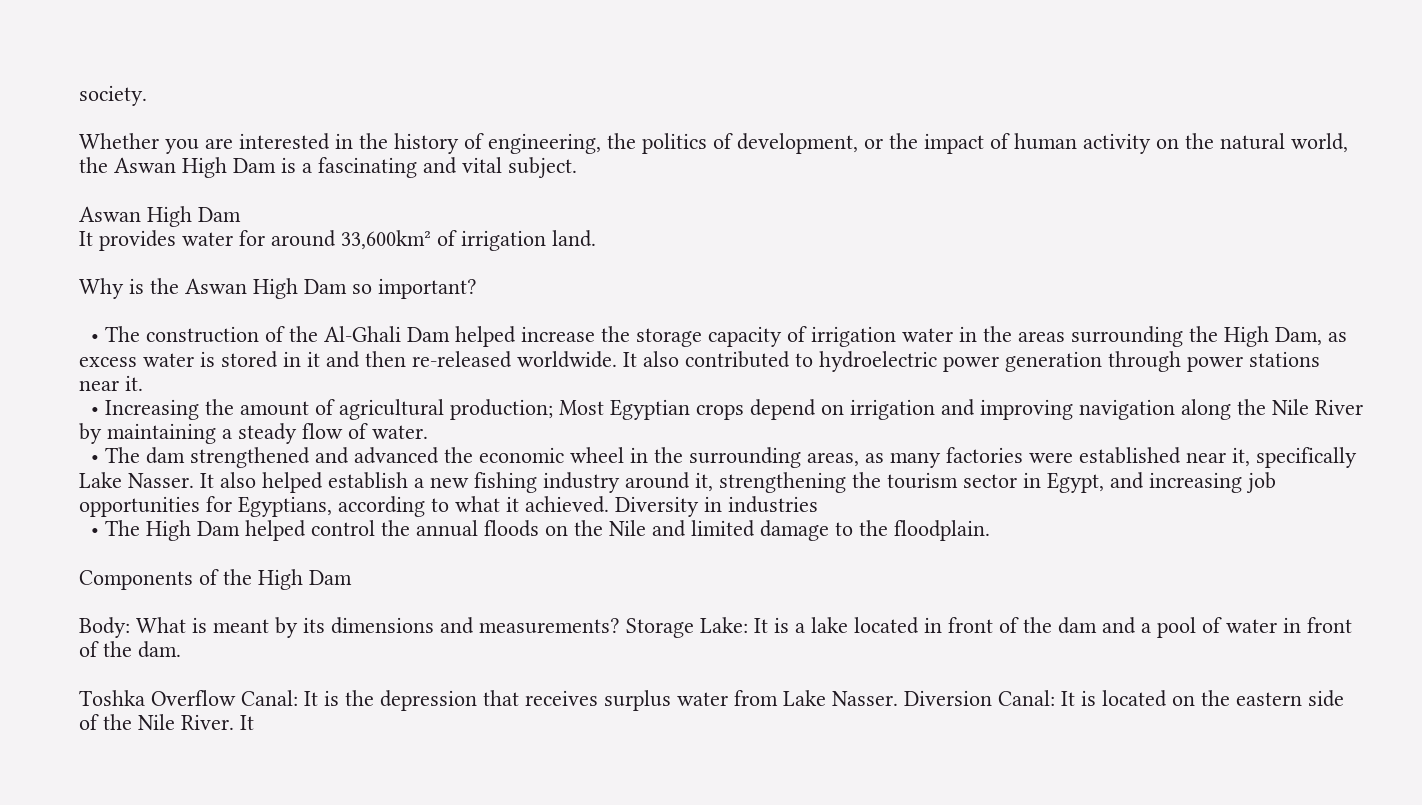society.

Whether you are interested in the history of engineering, the politics of development, or the impact of human activity on the natural world, the Aswan High Dam is a fascinating and vital subject.

Aswan High Dam
It provides water for around 33,600km² of irrigation land.

Why is the Aswan High Dam so important?

  • The construction of the Al-Ghali Dam helped increase the storage capacity of irrigation water in the areas surrounding the High Dam, as excess water is stored in it and then re-released worldwide. It also contributed to hydroelectric power generation through power stations near it.
  • Increasing the amount of agricultural production; Most Egyptian crops depend on irrigation and improving navigation along the Nile River by maintaining a steady flow of water.
  • The dam strengthened and advanced the economic wheel in the surrounding areas, as many factories were established near it, specifically Lake Nasser. It also helped establish a new fishing industry around it, strengthening the tourism sector in Egypt, and increasing job opportunities for Egyptians, according to what it achieved. Diversity in industries
  • The High Dam helped control the annual floods on the Nile and limited damage to the floodplain.

Components of the High Dam

Body: What is meant by its dimensions and measurements? Storage Lake: It is a lake located in front of the dam and a pool of water in front of the dam.

Toshka Overflow Canal: It is the depression that receives surplus water from Lake Nasser. Diversion Canal: It is located on the eastern side of the Nile River. It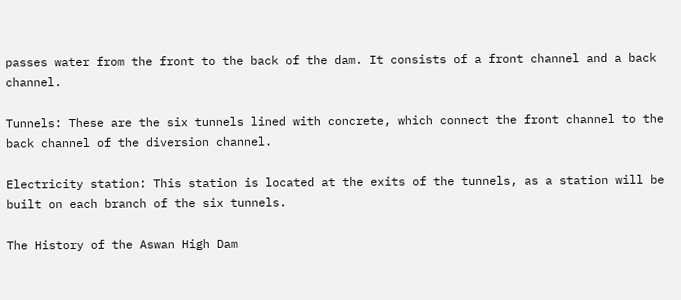passes water from the front to the back of the dam. It consists of a front channel and a back channel.

Tunnels: These are the six tunnels lined with concrete, which connect the front channel to the back channel of the diversion channel.

Electricity station: This station is located at the exits of the tunnels, as a station will be built on each branch of the six tunnels.

The History of the Aswan High Dam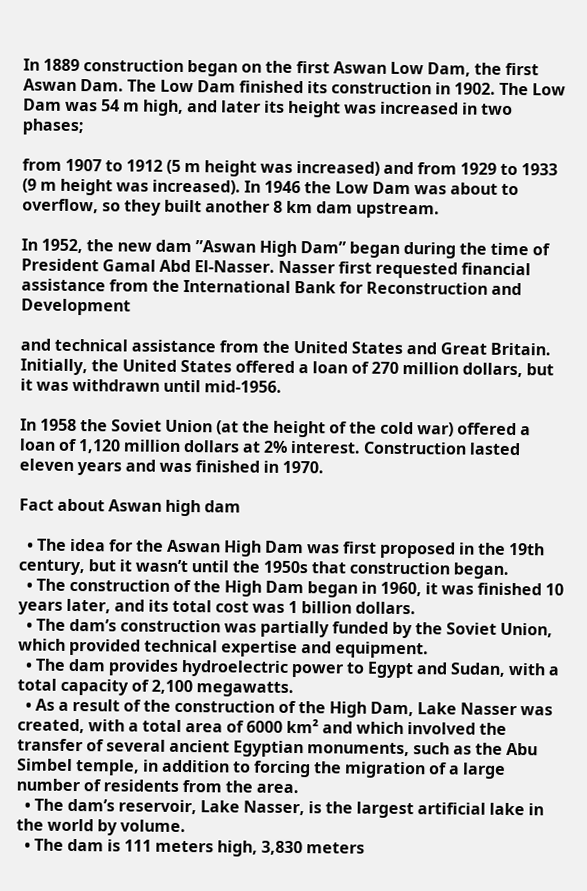In 1889 construction began on the first Aswan Low Dam, the first Aswan Dam. The Low Dam finished its construction in 1902. The Low Dam was 54 m high, and later its height was increased in two phases;

from 1907 to 1912 (5 m height was increased) and from 1929 to 1933 (9 m height was increased). In 1946 the Low Dam was about to overflow, so they built another 8 km dam upstream.

In 1952, the new dam ”Aswan High Dam” began during the time of President Gamal Abd El-Nasser. Nasser first requested financial assistance from the International Bank for Reconstruction and Development

and technical assistance from the United States and Great Britain. Initially, the United States offered a loan of 270 million dollars, but it was withdrawn until mid-1956.

In 1958 the Soviet Union (at the height of the cold war) offered a loan of 1,120 million dollars at 2% interest. Construction lasted eleven years and was finished in 1970.

Fact about Aswan high dam

  • The idea for the Aswan High Dam was first proposed in the 19th century, but it wasn’t until the 1950s that construction began.
  • The construction of the High Dam began in 1960, it was finished 10 years later, and its total cost was 1 billion dollars.
  • The dam’s construction was partially funded by the Soviet Union, which provided technical expertise and equipment.
  • The dam provides hydroelectric power to Egypt and Sudan, with a total capacity of 2,100 megawatts.
  • As a result of the construction of the High Dam, Lake Nasser was created, with a total area of 6000 km² and which involved the transfer of several ancient Egyptian monuments, such as the Abu Simbel temple, in addition to forcing the migration of a large number of residents from the area.
  • The dam’s reservoir, Lake Nasser, is the largest artificial lake in the world by volume.
  • The dam is 111 meters high, 3,830 meters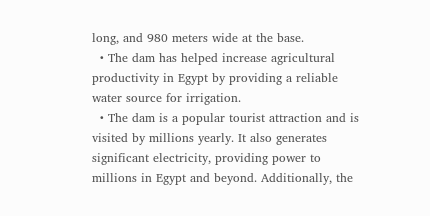long, and 980 meters wide at the base.
  • The dam has helped increase agricultural productivity in Egypt by providing a reliable water source for irrigation.
  • The dam is a popular tourist attraction and is visited by millions yearly. It also generates significant electricity, providing power to millions in Egypt and beyond. Additionally, the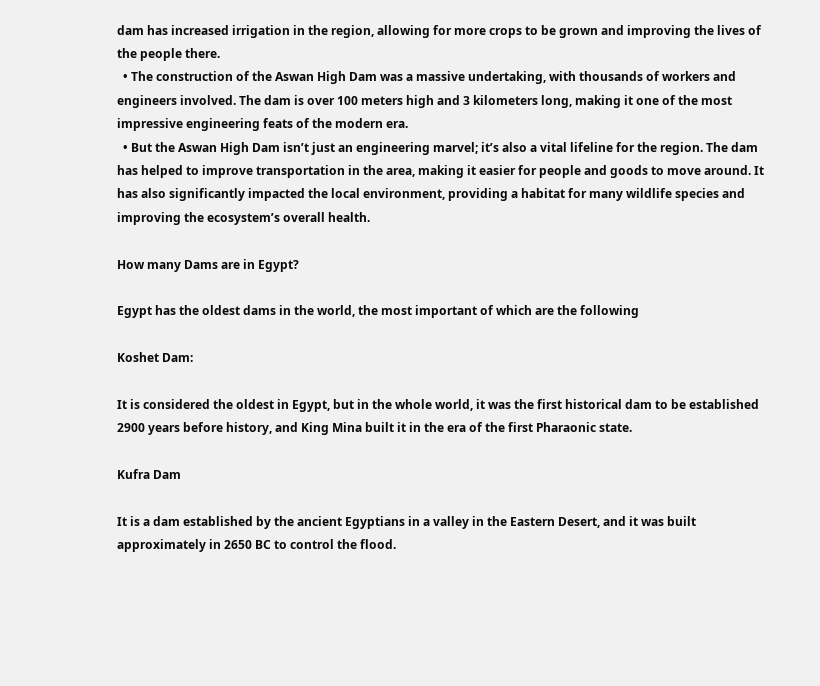dam has increased irrigation in the region, allowing for more crops to be grown and improving the lives of the people there.
  • The construction of the Aswan High Dam was a massive undertaking, with thousands of workers and engineers involved. The dam is over 100 meters high and 3 kilometers long, making it one of the most impressive engineering feats of the modern era.
  • But the Aswan High Dam isn’t just an engineering marvel; it’s also a vital lifeline for the region. The dam has helped to improve transportation in the area, making it easier for people and goods to move around. It has also significantly impacted the local environment, providing a habitat for many wildlife species and improving the ecosystem’s overall health.

How many Dams are in Egypt?

Egypt has the oldest dams in the world, the most important of which are the following

Koshet Dam:

It is considered the oldest in Egypt, but in the whole world, it was the first historical dam to be established 2900 years before history, and King Mina built it in the era of the first Pharaonic state.

Kufra Dam

It is a dam established by the ancient Egyptians in a valley in the Eastern Desert, and it was built approximately in 2650 BC to control the flood.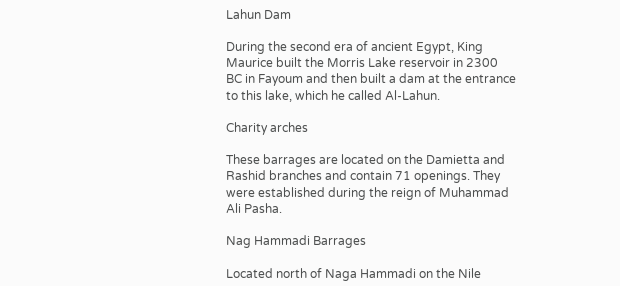Lahun Dam

During the second era of ancient Egypt, King Maurice built the Morris Lake reservoir in 2300 BC in Fayoum and then built a dam at the entrance to this lake, which he called Al-Lahun.

Charity arches

These barrages are located on the Damietta and Rashid branches and contain 71 openings. They were established during the reign of Muhammad Ali Pasha.

Nag Hammadi Barrages

Located north of Naga Hammadi on the Nile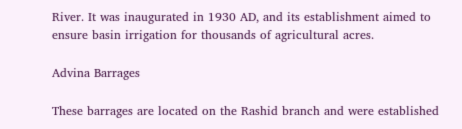River. It was inaugurated in 1930 AD, and its establishment aimed to ensure basin irrigation for thousands of agricultural acres.

Advina Barrages

These barrages are located on the Rashid branch and were established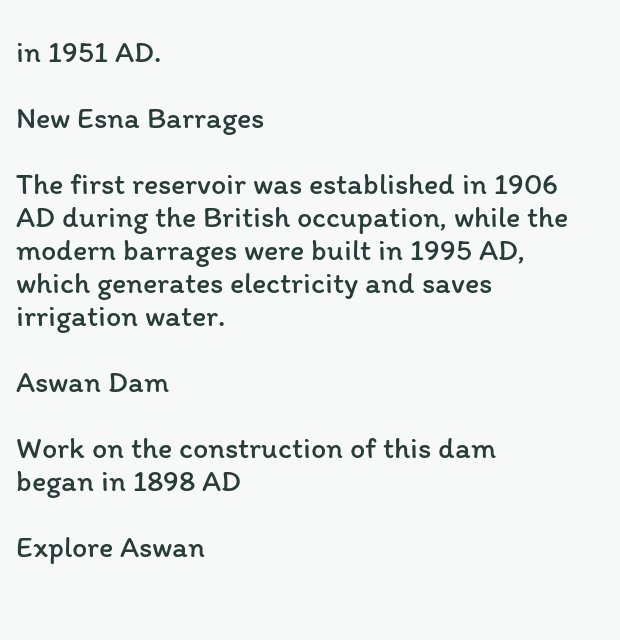in 1951 AD.

New Esna Barrages

The first reservoir was established in 1906 AD during the British occupation, while the modern barrages were built in 1995 AD, which generates electricity and saves irrigation water.

Aswan Dam

Work on the construction of this dam began in 1898 AD

Explore Aswan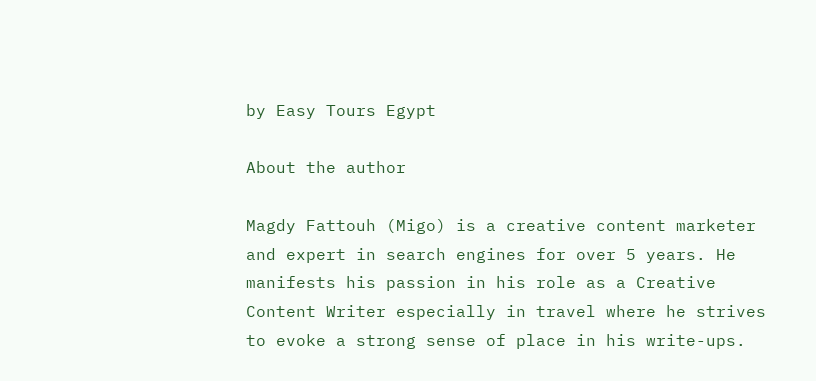by Easy Tours Egypt

About the author

Magdy Fattouh (Migo) is a creative content marketer and expert in search engines for over 5 years. He manifests his passion in his role as a Creative Content Writer especially in travel where he strives to evoke a strong sense of place in his write-ups.